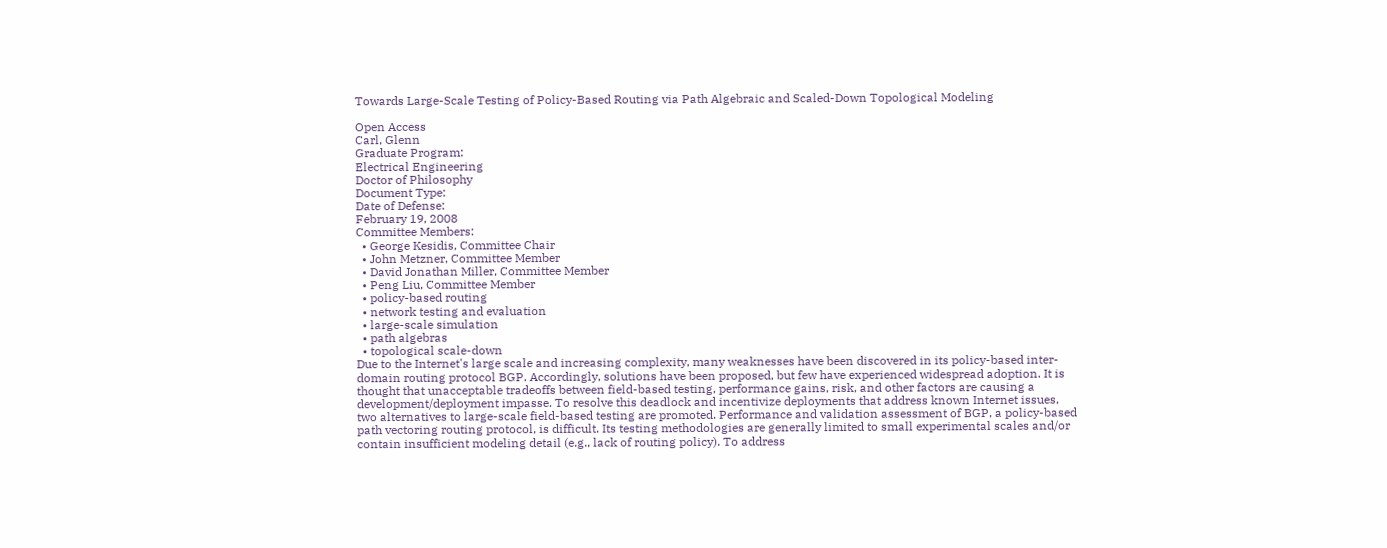Towards Large-Scale Testing of Policy-Based Routing via Path Algebraic and Scaled-Down Topological Modeling

Open Access
Carl, Glenn
Graduate Program:
Electrical Engineering
Doctor of Philosophy
Document Type:
Date of Defense:
February 19, 2008
Committee Members:
  • George Kesidis, Committee Chair
  • John Metzner, Committee Member
  • David Jonathan Miller, Committee Member
  • Peng Liu, Committee Member
  • policy-based routing
  • network testing and evaluation
  • large-scale simulation
  • path algebras
  • topological scale-down
Due to the Internet's large scale and increasing complexity, many weaknesses have been discovered in its policy-based inter-domain routing protocol BGP. Accordingly, solutions have been proposed, but few have experienced widespread adoption. It is thought that unacceptable tradeoffs between field-based testing, performance gains, risk, and other factors are causing a development/deployment impasse. To resolve this deadlock and incentivize deployments that address known Internet issues, two alternatives to large-scale field-based testing are promoted. Performance and validation assessment of BGP, a policy-based path vectoring routing protocol, is difficult. Its testing methodologies are generally limited to small experimental scales and/or contain insufficient modeling detail (e.g., lack of routing policy). To address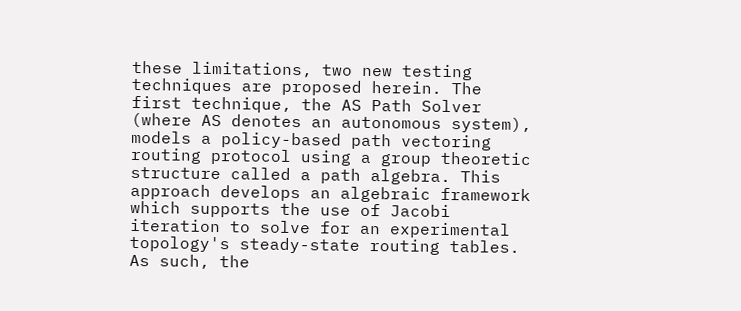these limitations, two new testing techniques are proposed herein. The first technique, the AS Path Solver (where AS denotes an autonomous system), models a policy-based path vectoring routing protocol using a group theoretic structure called a path algebra. This approach develops an algebraic framework which supports the use of Jacobi iteration to solve for an experimental topology's steady-state routing tables. As such, the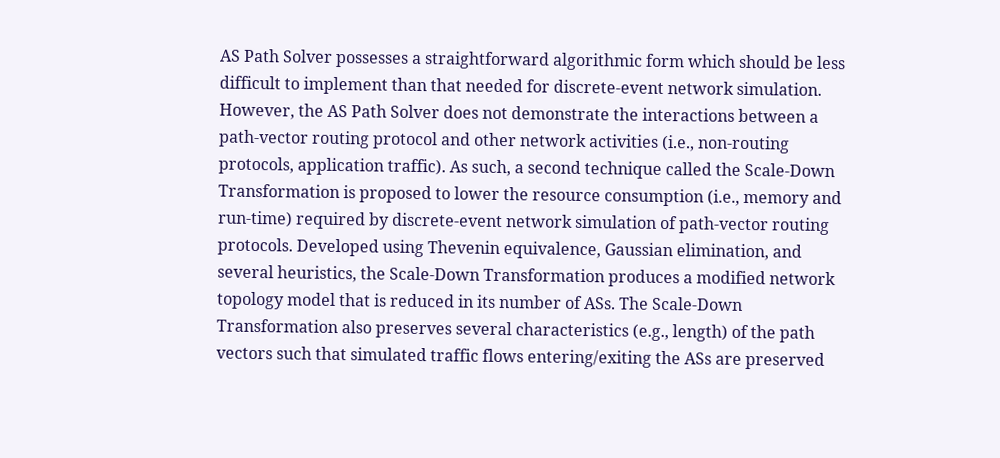AS Path Solver possesses a straightforward algorithmic form which should be less difficult to implement than that needed for discrete-event network simulation. However, the AS Path Solver does not demonstrate the interactions between a path-vector routing protocol and other network activities (i.e., non-routing protocols, application traffic). As such, a second technique called the Scale-Down Transformation is proposed to lower the resource consumption (i.e., memory and run-time) required by discrete-event network simulation of path-vector routing protocols. Developed using Thevenin equivalence, Gaussian elimination, and several heuristics, the Scale-Down Transformation produces a modified network topology model that is reduced in its number of ASs. The Scale-Down Transformation also preserves several characteristics (e.g., length) of the path vectors such that simulated traffic flows entering/exiting the ASs are preserved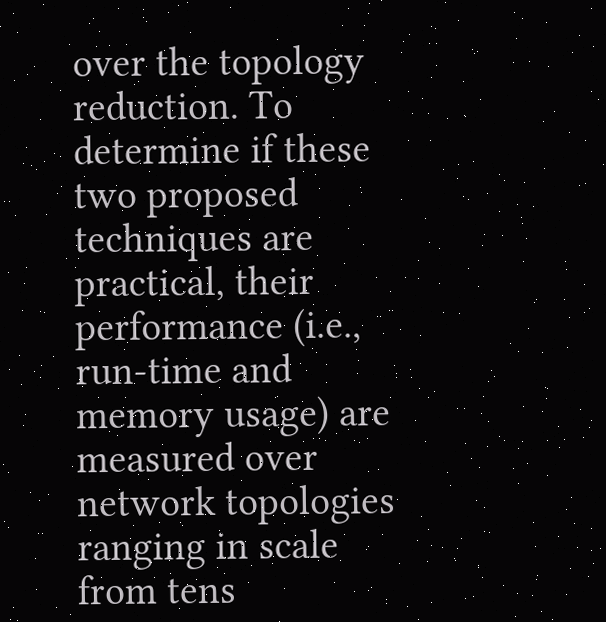over the topology reduction. To determine if these two proposed techniques are practical, their performance (i.e., run-time and memory usage) are measured over network topologies ranging in scale from tens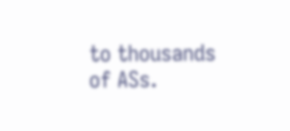to thousands of ASs.